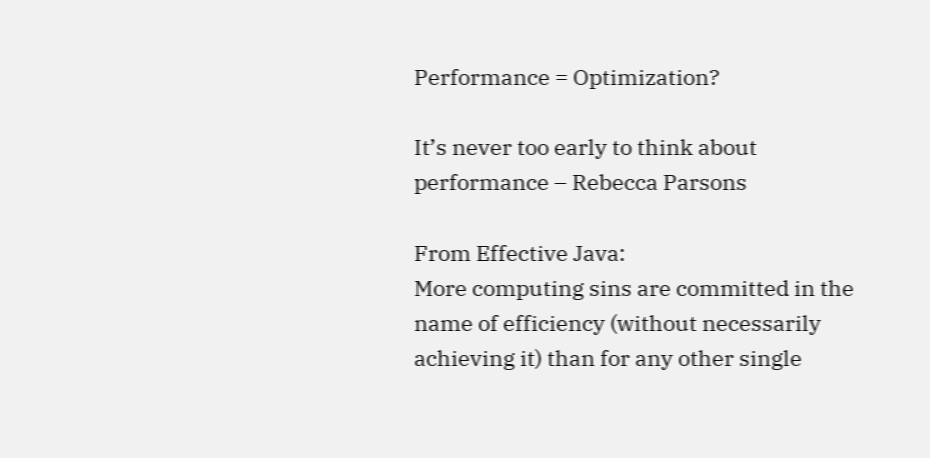Performance = Optimization?

It’s never too early to think about performance – Rebecca Parsons

From Effective Java:
More computing sins are committed in the name of efficiency (without necessarily achieving it) than for any other single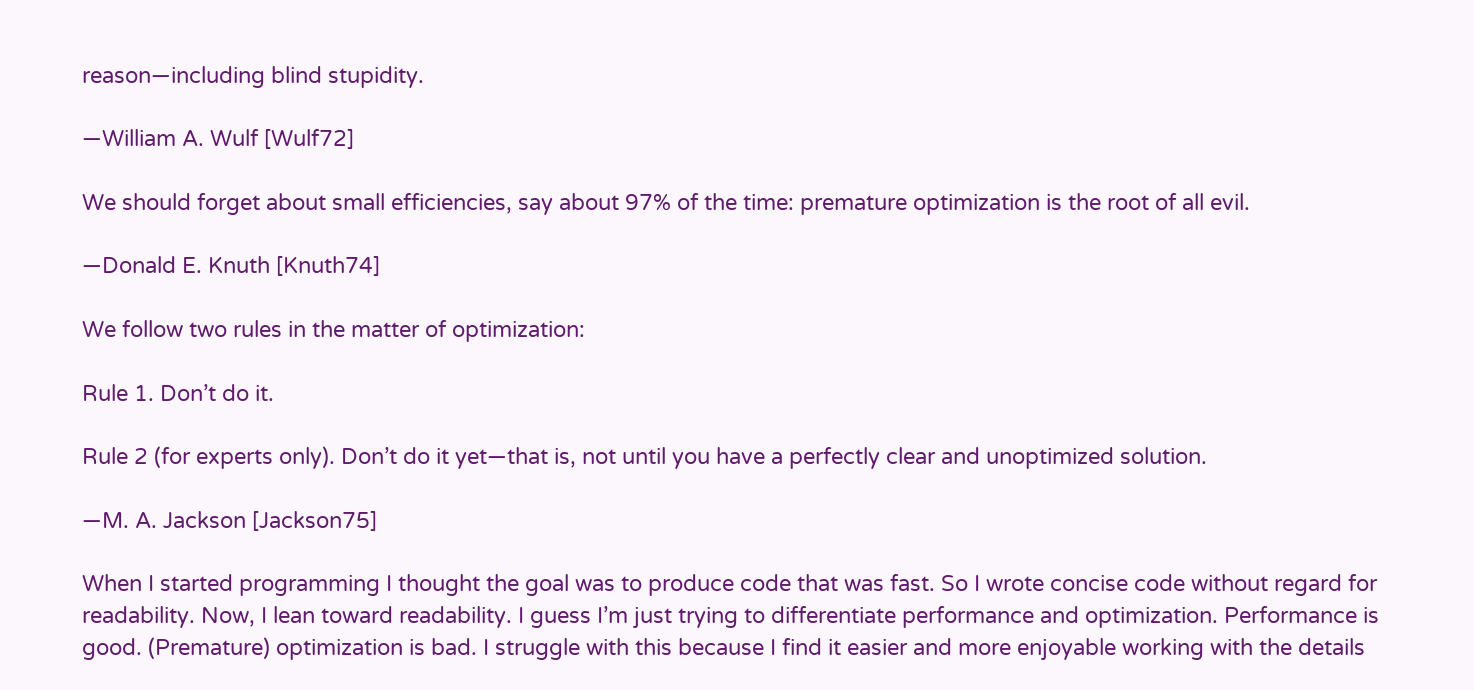reason—including blind stupidity.

—William A. Wulf [Wulf72]

We should forget about small efficiencies, say about 97% of the time: premature optimization is the root of all evil.

—Donald E. Knuth [Knuth74]

We follow two rules in the matter of optimization:

Rule 1. Don’t do it.

Rule 2 (for experts only). Don’t do it yet—that is, not until you have a perfectly clear and unoptimized solution.

—M. A. Jackson [Jackson75]

When I started programming I thought the goal was to produce code that was fast. So I wrote concise code without regard for readability. Now, I lean toward readability. I guess I’m just trying to differentiate performance and optimization. Performance is good. (Premature) optimization is bad. I struggle with this because I find it easier and more enjoyable working with the details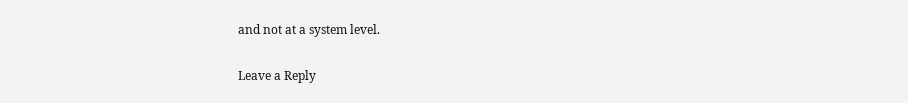and not at a system level.

Leave a Reply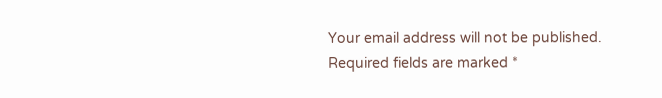Your email address will not be published. Required fields are marked *